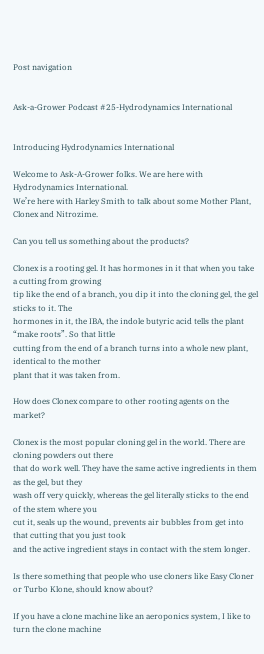Post navigation


Ask-a-Grower Podcast #25-Hydrodynamics International


Introducing Hydrodynamics International

Welcome to Ask-A-Grower folks. We are here with Hydrodynamics International.
We’re here with Harley Smith to talk about some Mother Plant, Clonex and Nitrozime.

Can you tell us something about the products?

Clonex is a rooting gel. It has hormones in it that when you take a cutting from growing
tip like the end of a branch, you dip it into the cloning gel, the gel sticks to it. The
hormones in it, the IBA, the indole butyric acid tells the plant “make roots”. So that little
cutting from the end of a branch turns into a whole new plant, identical to the mother
plant that it was taken from.

How does Clonex compare to other rooting agents on the market?

Clonex is the most popular cloning gel in the world. There are cloning powders out there
that do work well. They have the same active ingredients in them as the gel, but they
wash off very quickly, whereas the gel literally sticks to the end of the stem where you
cut it, seals up the wound, prevents air bubbles from get into that cutting that you just took
and the active ingredient stays in contact with the stem longer.

Is there something that people who use cloners like Easy Cloner or Turbo Klone, should know about?

If you have a clone machine like an aeroponics system, I like to turn the clone machine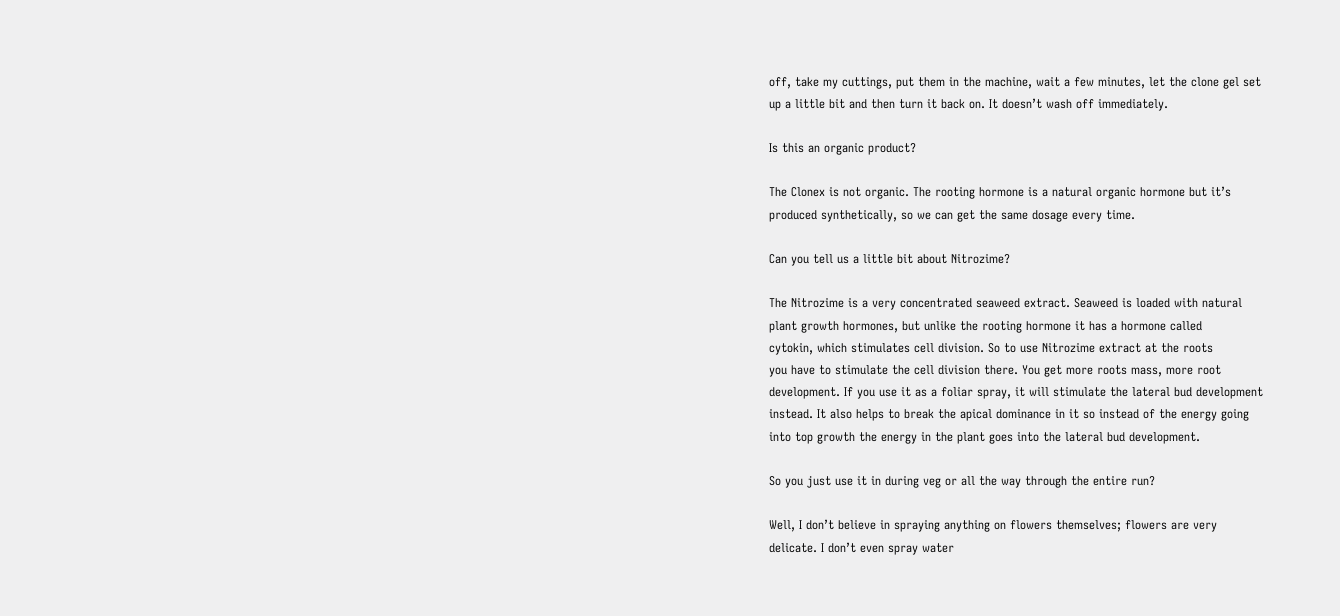off, take my cuttings, put them in the machine, wait a few minutes, let the clone gel set
up a little bit and then turn it back on. It doesn’t wash off immediately.

Is this an organic product?

The Clonex is not organic. The rooting hormone is a natural organic hormone but it’s
produced synthetically, so we can get the same dosage every time.

Can you tell us a little bit about Nitrozime?

The Nitrozime is a very concentrated seaweed extract. Seaweed is loaded with natural
plant growth hormones, but unlike the rooting hormone it has a hormone called
cytokin, which stimulates cell division. So to use Nitrozime extract at the roots
you have to stimulate the cell division there. You get more roots mass, more root
development. If you use it as a foliar spray, it will stimulate the lateral bud development
instead. It also helps to break the apical dominance in it so instead of the energy going
into top growth the energy in the plant goes into the lateral bud development.

So you just use it in during veg or all the way through the entire run?

Well, I don’t believe in spraying anything on flowers themselves; flowers are very
delicate. I don’t even spray water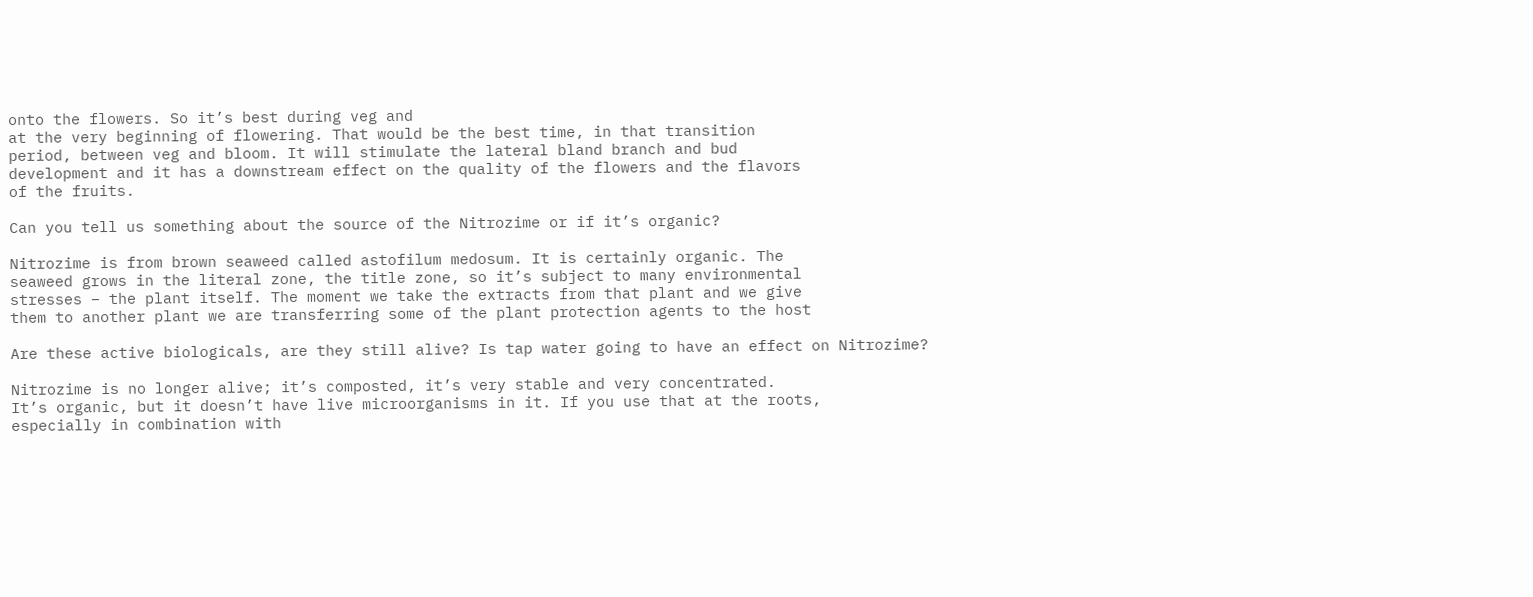onto the flowers. So it’s best during veg and
at the very beginning of flowering. That would be the best time, in that transition
period, between veg and bloom. It will stimulate the lateral bland branch and bud
development and it has a downstream effect on the quality of the flowers and the flavors
of the fruits.

Can you tell us something about the source of the Nitrozime or if it’s organic?

Nitrozime is from brown seaweed called astofilum medosum. It is certainly organic. The
seaweed grows in the literal zone, the title zone, so it’s subject to many environmental
stresses – the plant itself. The moment we take the extracts from that plant and we give
them to another plant we are transferring some of the plant protection agents to the host

Are these active biologicals, are they still alive? Is tap water going to have an effect on Nitrozime?

Nitrozime is no longer alive; it’s composted, it’s very stable and very concentrated.
It’s organic, but it doesn’t have live microorganisms in it. If you use that at the roots,
especially in combination with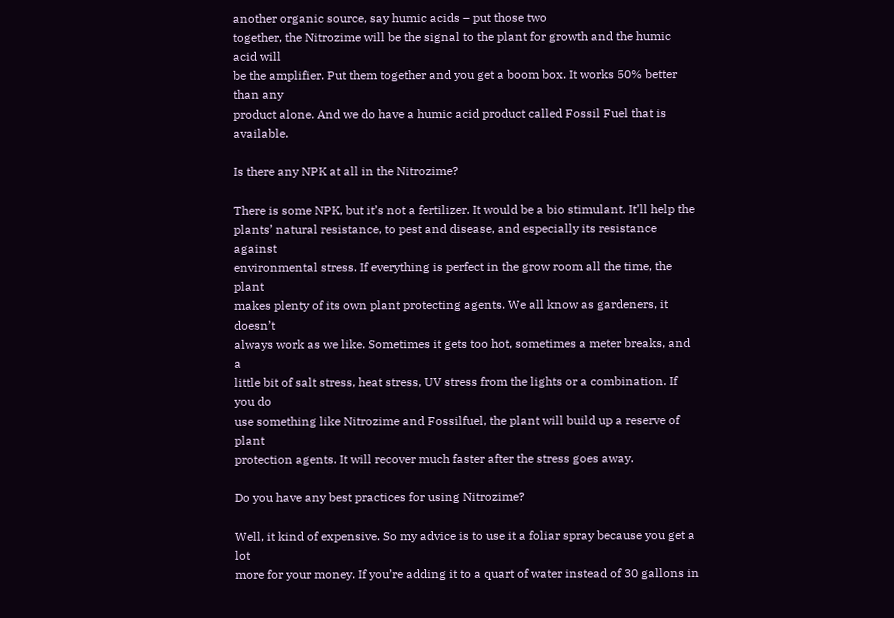another organic source, say humic acids – put those two
together, the Nitrozime will be the signal to the plant for growth and the humic acid will
be the amplifier. Put them together and you get a boom box. It works 50% better than any
product alone. And we do have a humic acid product called Fossil Fuel that is available.

Is there any NPK at all in the Nitrozime?

There is some NPK, but it’s not a fertilizer. It would be a bio stimulant. It’ll help the
plants’ natural resistance, to pest and disease, and especially its resistance against
environmental stress. If everything is perfect in the grow room all the time, the plant
makes plenty of its own plant protecting agents. We all know as gardeners, it doesn’t
always work as we like. Sometimes it gets too hot, sometimes a meter breaks, and a
little bit of salt stress, heat stress, UV stress from the lights or a combination. If you do
use something like Nitrozime and Fossilfuel, the plant will build up a reserve of plant
protection agents. It will recover much faster after the stress goes away.

Do you have any best practices for using Nitrozime?

Well, it kind of expensive. So my advice is to use it a foliar spray because you get a lot
more for your money. If you’re adding it to a quart of water instead of 30 gallons in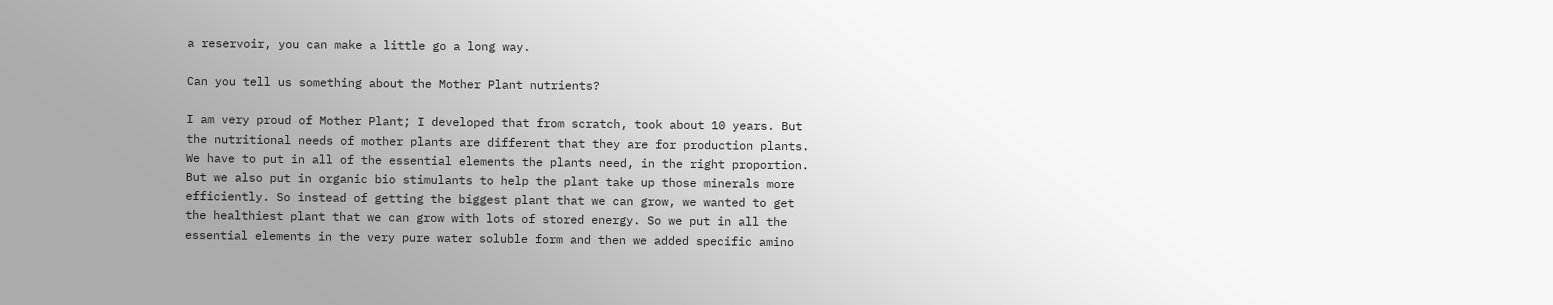a reservoir, you can make a little go a long way.

Can you tell us something about the Mother Plant nutrients?

I am very proud of Mother Plant; I developed that from scratch, took about 10 years. But
the nutritional needs of mother plants are different that they are for production plants.
We have to put in all of the essential elements the plants need, in the right proportion.
But we also put in organic bio stimulants to help the plant take up those minerals more
efficiently. So instead of getting the biggest plant that we can grow, we wanted to get
the healthiest plant that we can grow with lots of stored energy. So we put in all the
essential elements in the very pure water soluble form and then we added specific amino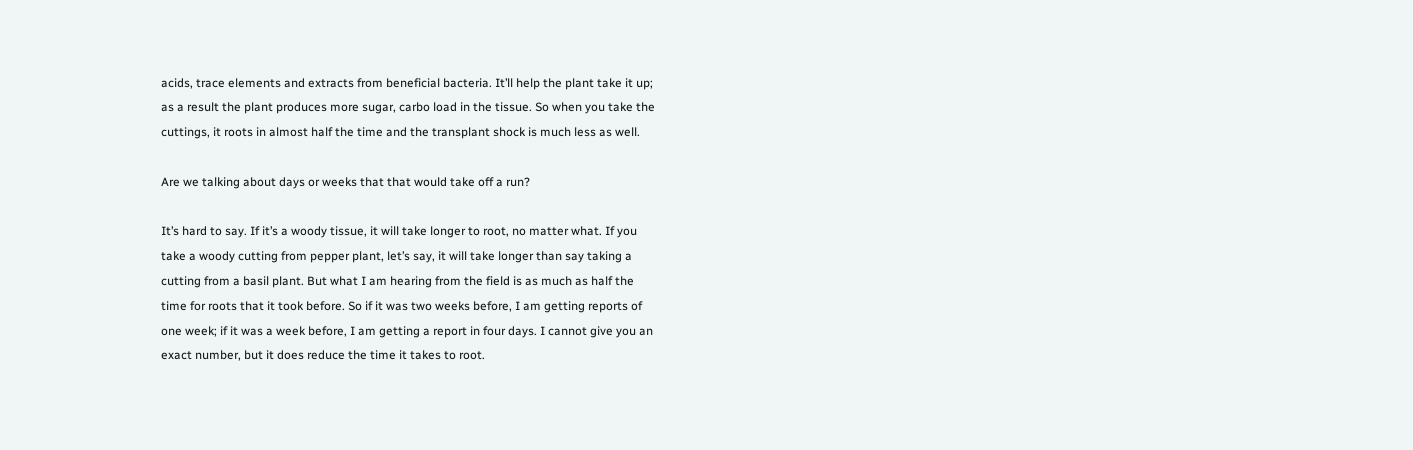acids, trace elements and extracts from beneficial bacteria. It’ll help the plant take it up;
as a result the plant produces more sugar, carbo load in the tissue. So when you take the
cuttings, it roots in almost half the time and the transplant shock is much less as well.

Are we talking about days or weeks that that would take off a run?

It’s hard to say. If it’s a woody tissue, it will take longer to root, no matter what. If you
take a woody cutting from pepper plant, let’s say, it will take longer than say taking a
cutting from a basil plant. But what I am hearing from the field is as much as half the
time for roots that it took before. So if it was two weeks before, I am getting reports of
one week; if it was a week before, I am getting a report in four days. I cannot give you an
exact number, but it does reduce the time it takes to root.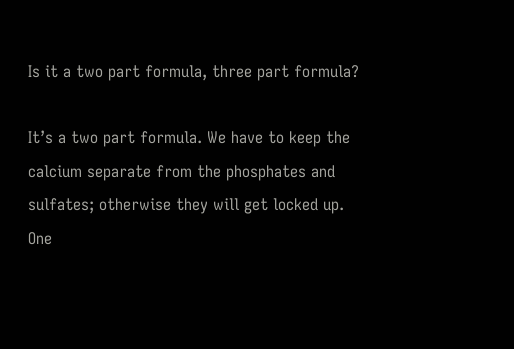Is it a two part formula, three part formula?

It’s a two part formula. We have to keep the calcium separate from the phosphates and
sulfates; otherwise they will get locked up. One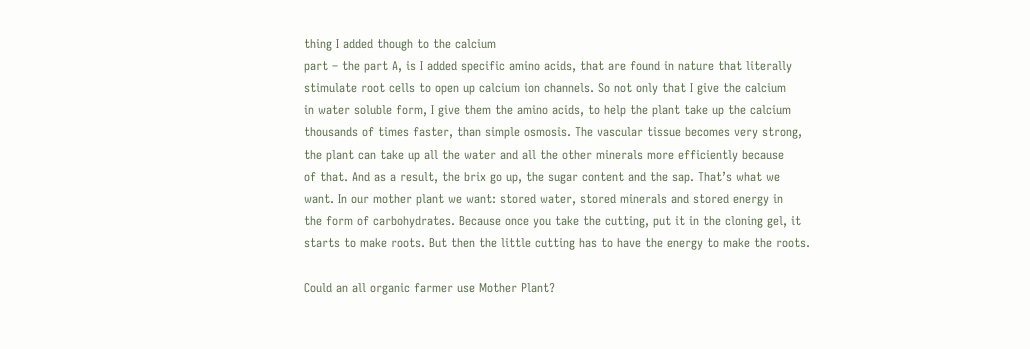thing I added though to the calcium
part – the part A, is I added specific amino acids, that are found in nature that literally
stimulate root cells to open up calcium ion channels. So not only that I give the calcium
in water soluble form, I give them the amino acids, to help the plant take up the calcium
thousands of times faster, than simple osmosis. The vascular tissue becomes very strong,
the plant can take up all the water and all the other minerals more efficiently because
of that. And as a result, the brix go up, the sugar content and the sap. That’s what we
want. In our mother plant we want: stored water, stored minerals and stored energy in
the form of carbohydrates. Because once you take the cutting, put it in the cloning gel, it
starts to make roots. But then the little cutting has to have the energy to make the roots.

Could an all organic farmer use Mother Plant?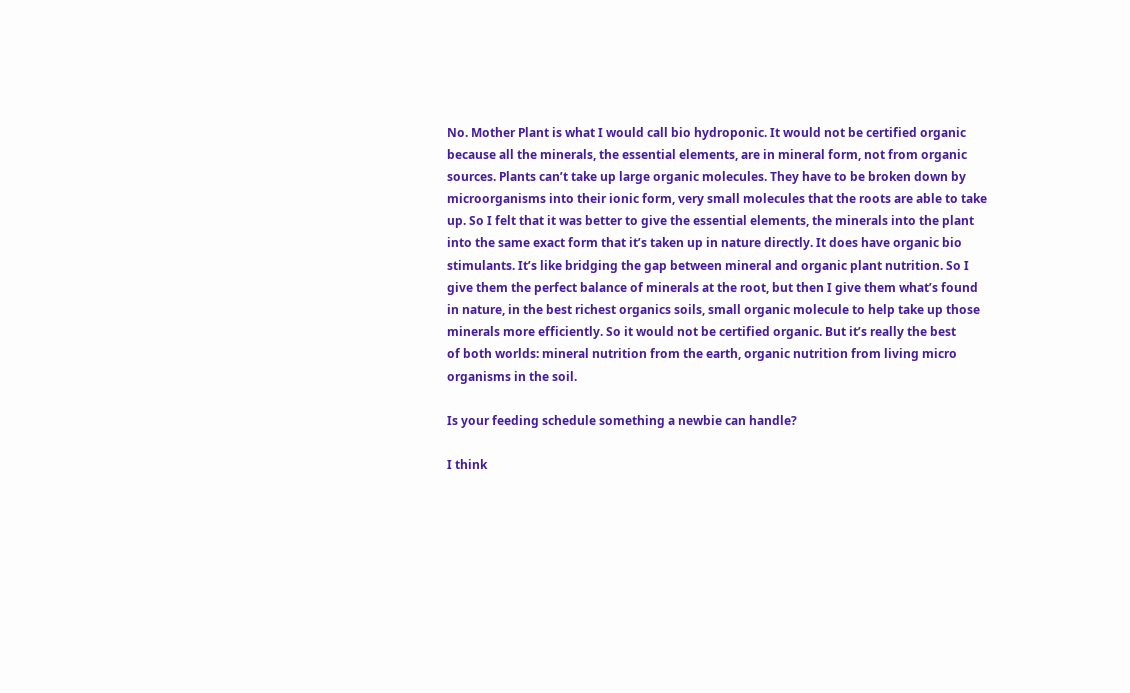No. Mother Plant is what I would call bio hydroponic. It would not be certified organic
because all the minerals, the essential elements, are in mineral form, not from organic
sources. Plants can’t take up large organic molecules. They have to be broken down by
microorganisms into their ionic form, very small molecules that the roots are able to take
up. So I felt that it was better to give the essential elements, the minerals into the plant
into the same exact form that it’s taken up in nature directly. It does have organic bio
stimulants. It’s like bridging the gap between mineral and organic plant nutrition. So I
give them the perfect balance of minerals at the root, but then I give them what’s found
in nature, in the best richest organics soils, small organic molecule to help take up those
minerals more efficiently. So it would not be certified organic. But it’s really the best
of both worlds: mineral nutrition from the earth, organic nutrition from living micro
organisms in the soil.

Is your feeding schedule something a newbie can handle?

I think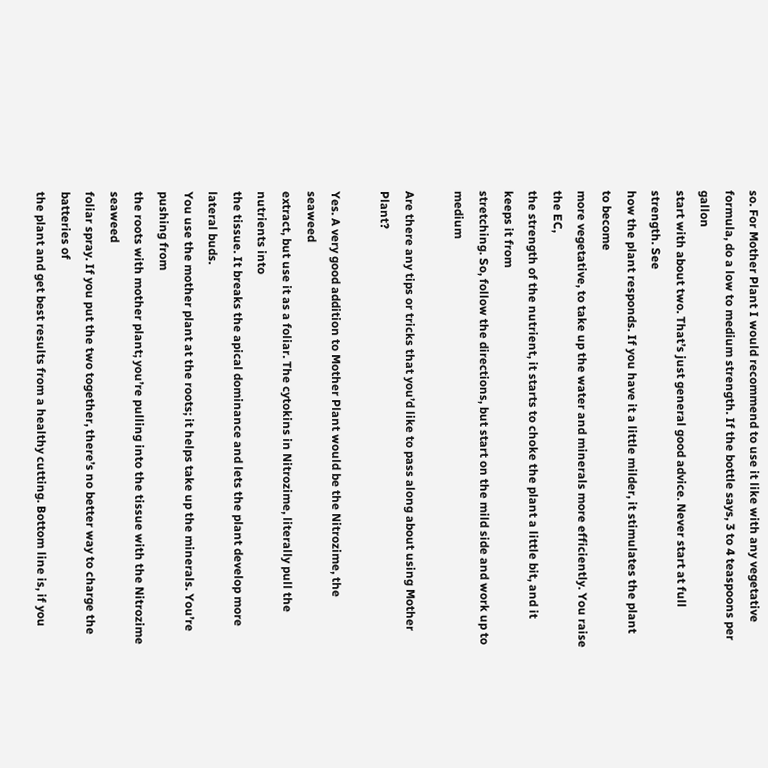so. For Mother Plant I would recommend to use it like with any vegetative
formula, do a low to medium strength. If the bottle says, 3 to 4 teaspoons per gallon
start with about two. That’s just general good advice. Never start at full strength. See
how the plant responds. If you have it a little milder, it stimulates the plant to become
more vegetative, to take up the water and minerals more efficiently. You raise the EC,
the strength of the nutrient, it starts to choke the plant a little bit, and it keeps it from
stretching. So, follow the directions, but start on the mild side and work up to medium

Are there any tips or tricks that you’d like to pass along about using Mother Plant?

Yes. A very good addition to Mother Plant would be the Nitrozime, the seaweed
extract, but use it as a foliar. The cytokins in Nitrozime, literally pull the nutrients into
the tissue. It breaks the apical dominance and lets the plant develop more lateral buds.
You use the mother plant at the roots; it helps take up the minerals. You’re pushing from
the roots with mother plant; you’re pulling into the tissue with the Nitrozime seaweed
foliar spray. If you put the two together, there’s no better way to charge the batteries of
the plant and get best results from a healthy cutting. Bottom line is, if you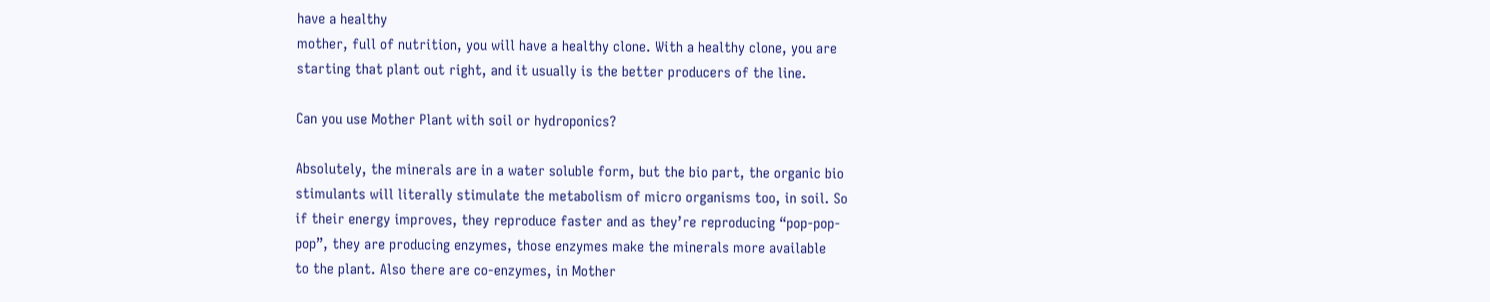have a healthy
mother, full of nutrition, you will have a healthy clone. With a healthy clone, you are
starting that plant out right, and it usually is the better producers of the line.

Can you use Mother Plant with soil or hydroponics?

Absolutely, the minerals are in a water soluble form, but the bio part, the organic bio
stimulants will literally stimulate the metabolism of micro organisms too, in soil. So
if their energy improves, they reproduce faster and as they’re reproducing “pop-pop-
pop”, they are producing enzymes, those enzymes make the minerals more available
to the plant. Also there are co-enzymes, in Mother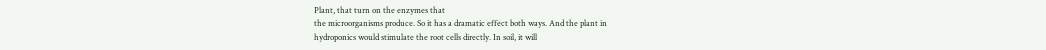Plant, that turn on the enzymes that
the microorganisms produce. So it has a dramatic effect both ways. And the plant in
hydroponics would stimulate the root cells directly. In soil, it will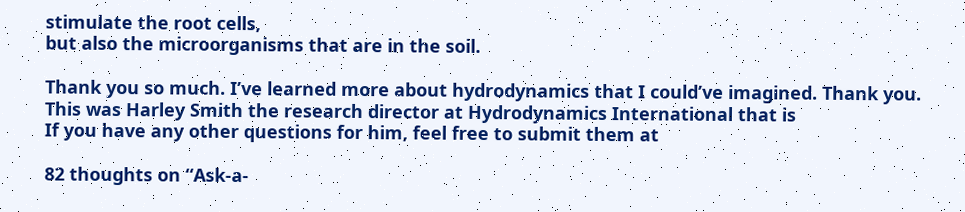stimulate the root cells,
but also the microorganisms that are in the soil.

Thank you so much. I’ve learned more about hydrodynamics that I could’ve imagined. Thank you. This was Harley Smith the research director at Hydrodynamics International that is
If you have any other questions for him, feel free to submit them at

82 thoughts on “Ask-a-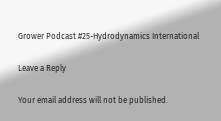Grower Podcast #25-Hydrodynamics International

Leave a Reply

Your email address will not be published.